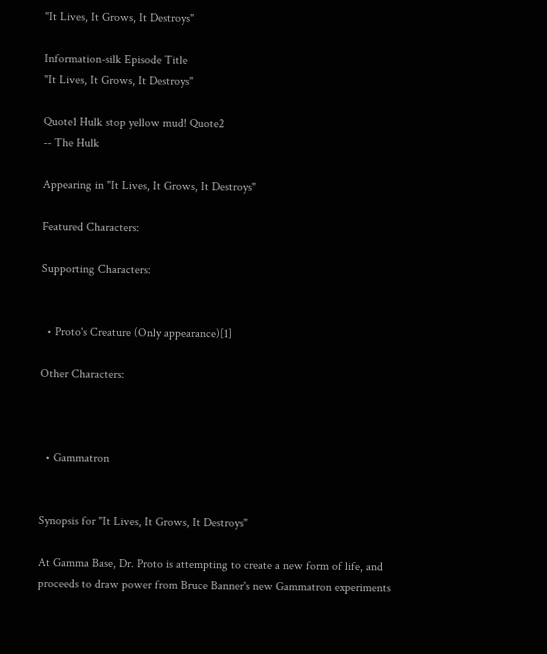"It Lives, It Grows, It Destroys"

Information-silk Episode Title
"It Lives, It Grows, It Destroys"

Quote1 Hulk stop yellow mud! Quote2
-- The Hulk

Appearing in "It Lives, It Grows, It Destroys"

Featured Characters:

Supporting Characters:


  • Proto's Creature (Only appearance)[1]

Other Characters:



  • Gammatron


Synopsis for "It Lives, It Grows, It Destroys"

At Gamma Base, Dr. Proto is attempting to create a new form of life, and proceeds to draw power from Bruce Banner's new Gammatron experiments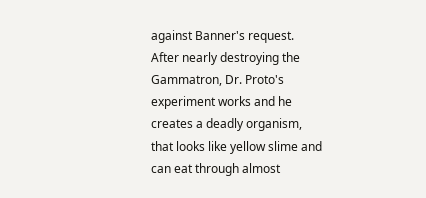against Banner's request. After nearly destroying the Gammatron, Dr. Proto's experiment works and he creates a deadly organism, that looks like yellow slime and can eat through almost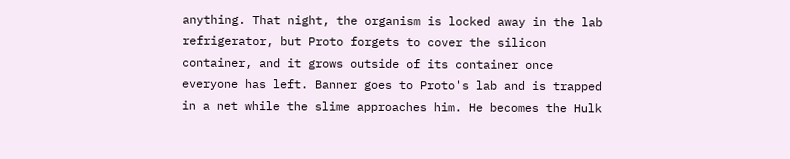anything. That night, the organism is locked away in the lab refrigerator, but Proto forgets to cover the silicon container, and it grows outside of its container once everyone has left. Banner goes to Proto's lab and is trapped in a net while the slime approaches him. He becomes the Hulk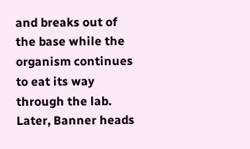and breaks out of the base while the organism continues to eat its way through the lab. Later, Banner heads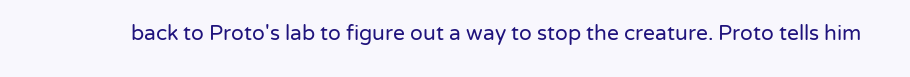back to Proto's lab to figure out a way to stop the creature. Proto tells him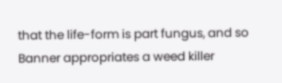that the life-form is part fungus, and so Banner appropriates a weed killer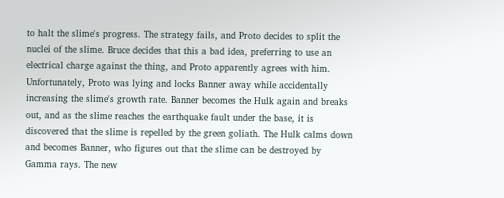to halt the slime's progress. The strategy fails, and Proto decides to split the nuclei of the slime. Bruce decides that this a bad idea, preferring to use an electrical charge against the thing, and Proto apparently agrees with him. Unfortunately, Proto was lying and locks Banner away while accidentally increasing the slime's growth rate. Banner becomes the Hulk again and breaks out, and as the slime reaches the earthquake fault under the base, it is discovered that the slime is repelled by the green goliath. The Hulk calms down and becomes Banner, who figures out that the slime can be destroyed by Gamma rays. The new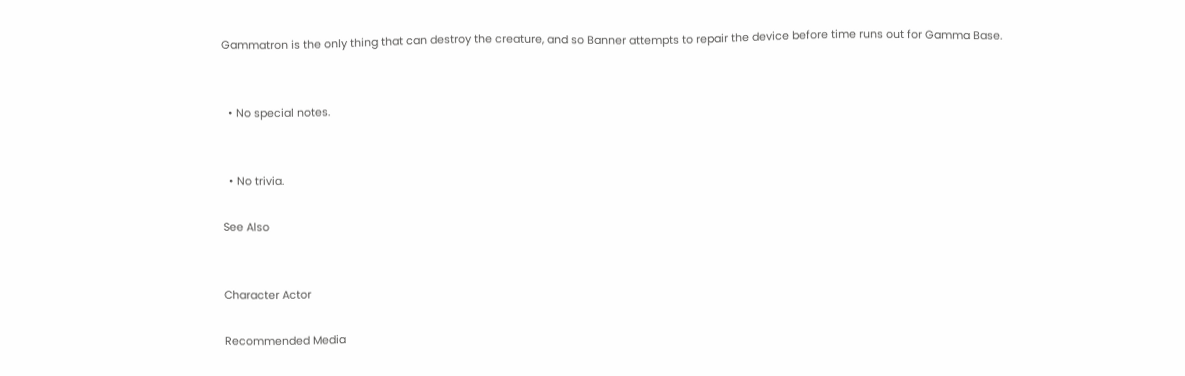Gammatron is the only thing that can destroy the creature, and so Banner attempts to repair the device before time runs out for Gamma Base.


  • No special notes.


  • No trivia.

See Also


Character Actor

Recommended Media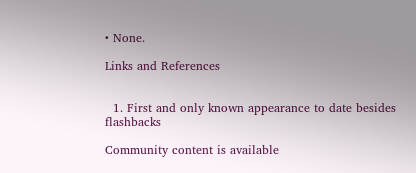• None.

Links and References


  1. First and only known appearance to date besides flashbacks

Community content is available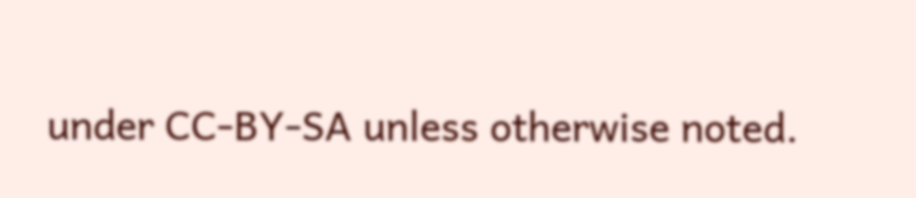under CC-BY-SA unless otherwise noted.